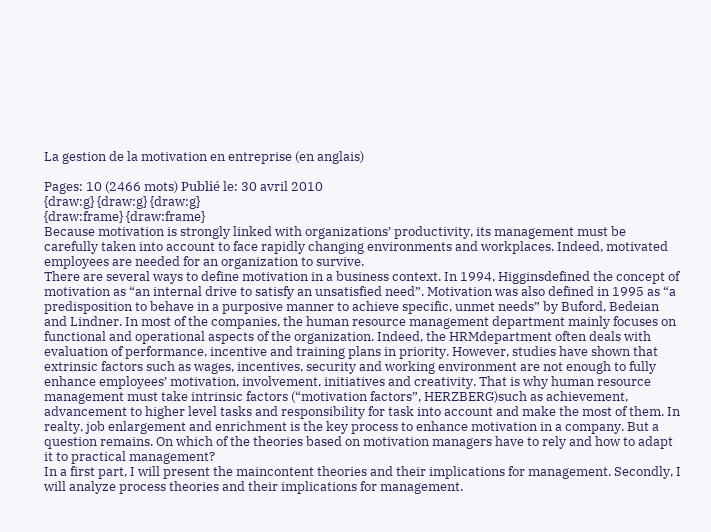La gestion de la motivation en entreprise (en anglais)

Pages: 10 (2466 mots) Publié le: 30 avril 2010
{draw:g} {draw:g} {draw:g}
{draw:frame} {draw:frame}
Because motivation is strongly linked with organizations’ productivity, its management must be carefully taken into account to face rapidly changing environments and workplaces. Indeed, motivated employees are needed for an organization to survive.
There are several ways to define motivation in a business context. In 1994, Higginsdefined the concept of motivation as “an internal drive to satisfy an unsatisfied need”. Motivation was also defined in 1995 as “a predisposition to behave in a purposive manner to achieve specific, unmet needs” by Buford, Bedeian and Lindner. In most of the companies, the human resource management department mainly focuses on functional and operational aspects of the organization. Indeed, the HRMdepartment often deals with evaluation of performance, incentive and training plans in priority. However, studies have shown that extrinsic factors such as wages, incentives, security and working environment are not enough to fully enhance employees’ motivation, involvement, initiatives and creativity. That is why human resource management must take intrinsic factors (“motivation factors”, HERZBERG)such as achievement, advancement to higher level tasks and responsibility for task into account and make the most of them. In realty, job enlargement and enrichment is the key process to enhance motivation in a company. But a question remains. On which of the theories based on motivation managers have to rely and how to adapt it to practical management?
In a first part, I will present the maincontent theories and their implications for management. Secondly, I will analyze process theories and their implications for management.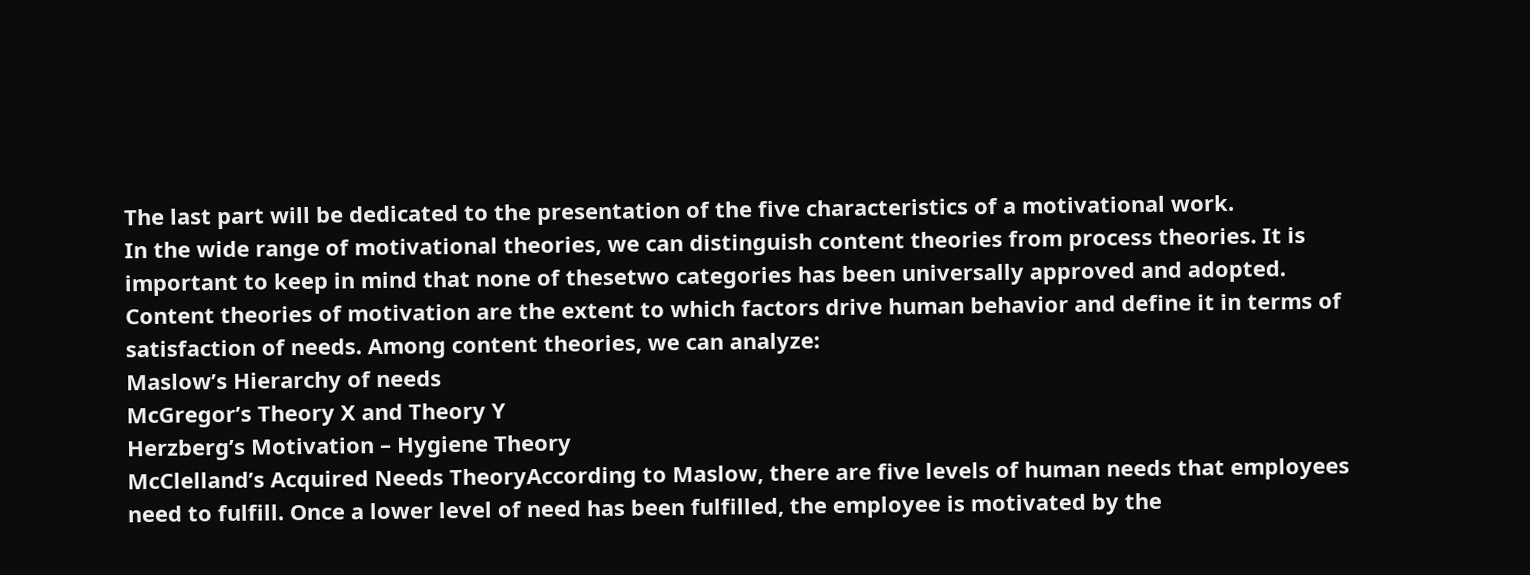The last part will be dedicated to the presentation of the five characteristics of a motivational work.
In the wide range of motivational theories, we can distinguish content theories from process theories. It is important to keep in mind that none of thesetwo categories has been universally approved and adopted.
Content theories of motivation are the extent to which factors drive human behavior and define it in terms of satisfaction of needs. Among content theories, we can analyze:
Maslow’s Hierarchy of needs
McGregor’s Theory X and Theory Y
Herzberg’s Motivation – Hygiene Theory
McClelland’s Acquired Needs TheoryAccording to Maslow, there are five levels of human needs that employees need to fulfill. Once a lower level of need has been fulfilled, the employee is motivated by the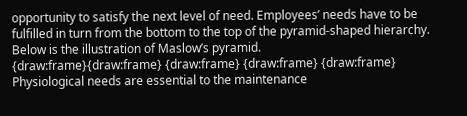opportunity to satisfy the next level of need. Employees’ needs have to be fulfilled in turn from the bottom to the top of the pyramid-shaped hierarchy. Below is the illustration of Maslow’s pyramid.
{draw:frame}{draw:frame} {draw:frame} {draw:frame} {draw:frame}
Physiological needs are essential to the maintenance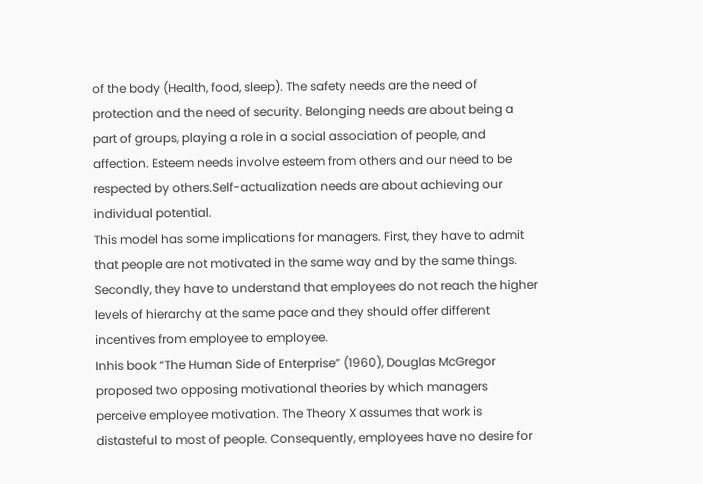of the body (Health, food, sleep). The safety needs are the need of protection and the need of security. Belonging needs are about being a part of groups, playing a role in a social association of people, and affection. Esteem needs involve esteem from others and our need to be respected by others.Self-actualization needs are about achieving our individual potential.
This model has some implications for managers. First, they have to admit that people are not motivated in the same way and by the same things. Secondly, they have to understand that employees do not reach the higher levels of hierarchy at the same pace and they should offer different incentives from employee to employee.
Inhis book “The Human Side of Enterprise” (1960), Douglas McGregor proposed two opposing motivational theories by which managers perceive employee motivation. The Theory X assumes that work is distasteful to most of people. Consequently, employees have no desire for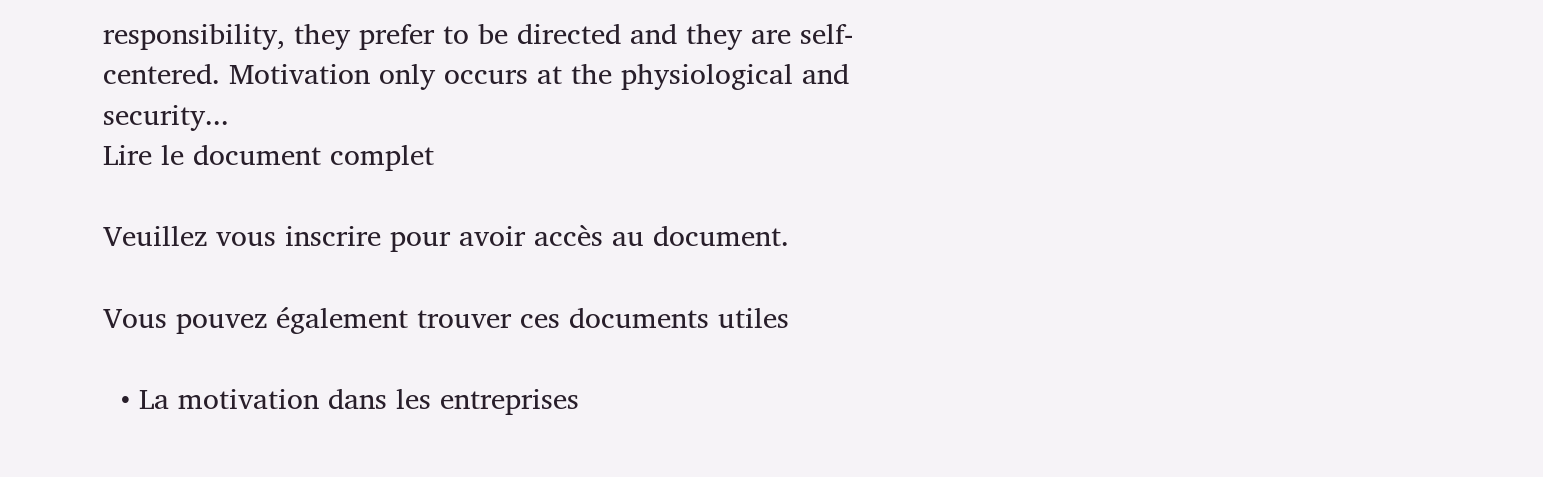responsibility, they prefer to be directed and they are self-centered. Motivation only occurs at the physiological and security...
Lire le document complet

Veuillez vous inscrire pour avoir accès au document.

Vous pouvez également trouver ces documents utiles

  • La motivation dans les entreprises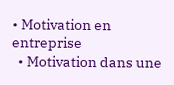• Motivation en entreprise
  • Motivation dans une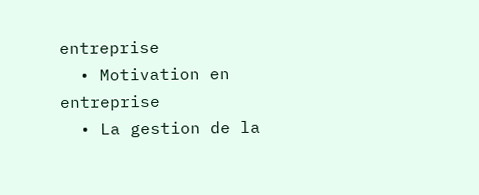entreprise
  • Motivation en entreprise
  • La gestion de la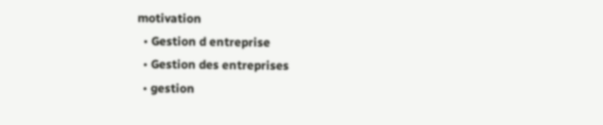motivation
  • Gestion d entreprise
  • Gestion des entreprises
  • gestion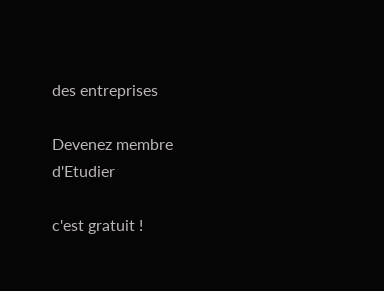des entreprises

Devenez membre d'Etudier

c'est gratuit !